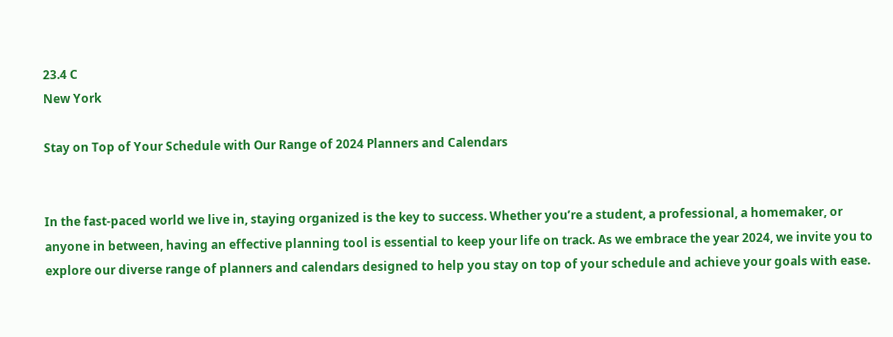23.4 C
New York

Stay on Top of Your Schedule with Our Range of 2024 Planners and Calendars


In the fast-paced world we live in, staying organized is the key to success. Whether you’re a student, a professional, a homemaker, or anyone in between, having an effective planning tool is essential to keep your life on track. As we embrace the year 2024, we invite you to explore our diverse range of planners and calendars designed to help you stay on top of your schedule and achieve your goals with ease.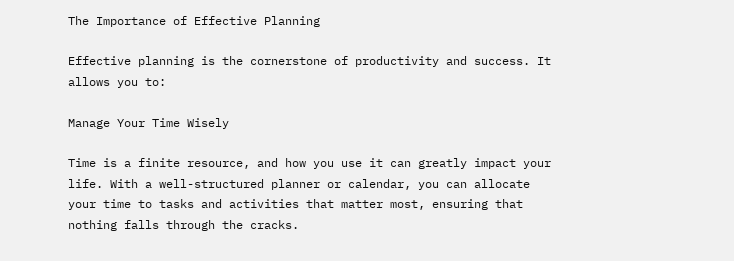The Importance of Effective Planning

Effective planning is the cornerstone of productivity and success. It allows you to:

Manage Your Time Wisely

Time is a finite resource, and how you use it can greatly impact your life. With a well-structured planner or calendar, you can allocate your time to tasks and activities that matter most, ensuring that nothing falls through the cracks.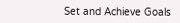Set and Achieve Goals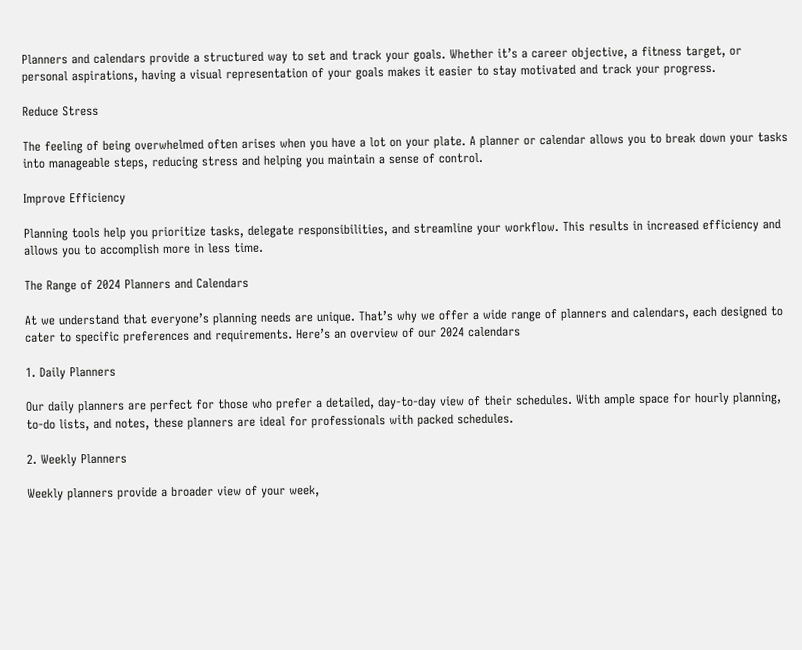Planners and calendars provide a structured way to set and track your goals. Whether it’s a career objective, a fitness target, or personal aspirations, having a visual representation of your goals makes it easier to stay motivated and track your progress.

Reduce Stress

The feeling of being overwhelmed often arises when you have a lot on your plate. A planner or calendar allows you to break down your tasks into manageable steps, reducing stress and helping you maintain a sense of control.

Improve Efficiency

Planning tools help you prioritize tasks, delegate responsibilities, and streamline your workflow. This results in increased efficiency and allows you to accomplish more in less time.

The Range of 2024 Planners and Calendars

At we understand that everyone’s planning needs are unique. That’s why we offer a wide range of planners and calendars, each designed to cater to specific preferences and requirements. Here’s an overview of our 2024 calendars

1. Daily Planners

Our daily planners are perfect for those who prefer a detailed, day-to-day view of their schedules. With ample space for hourly planning, to-do lists, and notes, these planners are ideal for professionals with packed schedules.

2. Weekly Planners

Weekly planners provide a broader view of your week,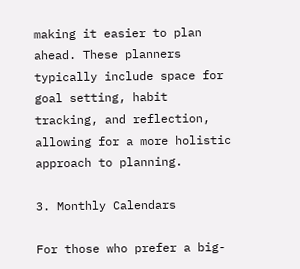making it easier to plan ahead. These planners typically include space for goal setting, habit tracking, and reflection, allowing for a more holistic approach to planning.

3. Monthly Calendars

For those who prefer a big-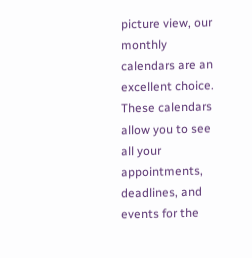picture view, our monthly calendars are an excellent choice. These calendars allow you to see all your appointments, deadlines, and events for the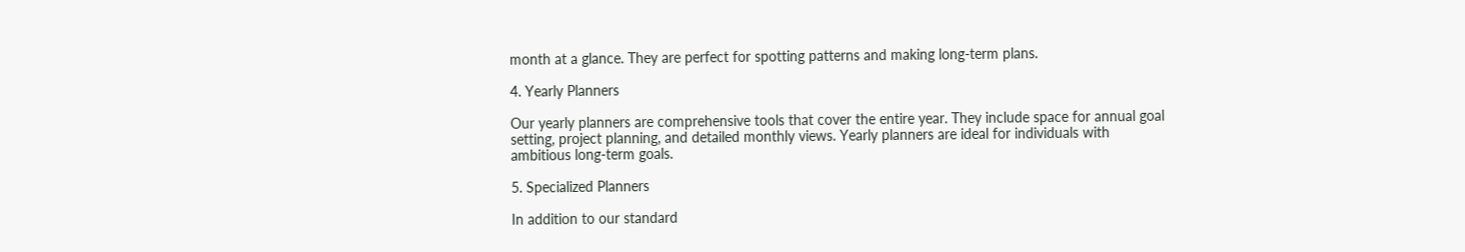month at a glance. They are perfect for spotting patterns and making long-term plans.

4. Yearly Planners

Our yearly planners are comprehensive tools that cover the entire year. They include space for annual goal setting, project planning, and detailed monthly views. Yearly planners are ideal for individuals with ambitious long-term goals.

5. Specialized Planners

In addition to our standard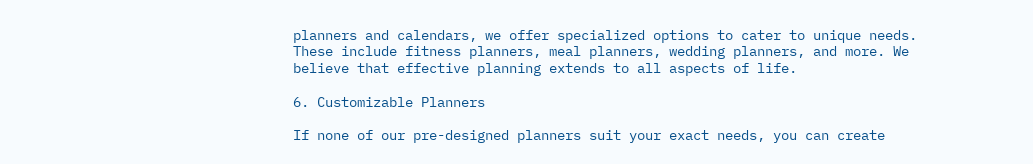planners and calendars, we offer specialized options to cater to unique needs. These include fitness planners, meal planners, wedding planners, and more. We believe that effective planning extends to all aspects of life.

6. Customizable Planners

If none of our pre-designed planners suit your exact needs, you can create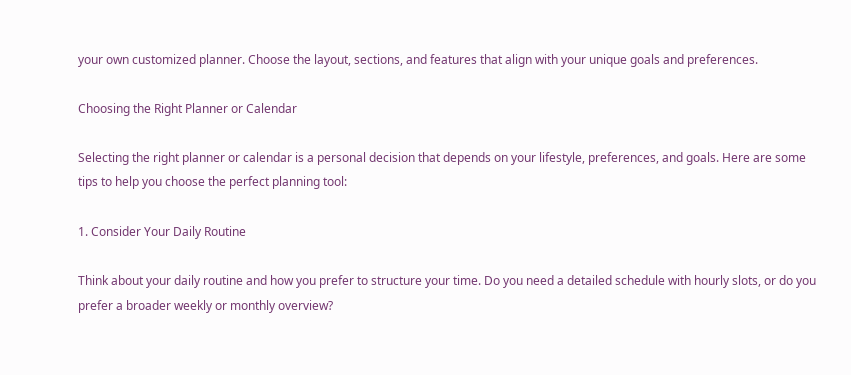your own customized planner. Choose the layout, sections, and features that align with your unique goals and preferences.

Choosing the Right Planner or Calendar

Selecting the right planner or calendar is a personal decision that depends on your lifestyle, preferences, and goals. Here are some tips to help you choose the perfect planning tool:

1. Consider Your Daily Routine

Think about your daily routine and how you prefer to structure your time. Do you need a detailed schedule with hourly slots, or do you prefer a broader weekly or monthly overview?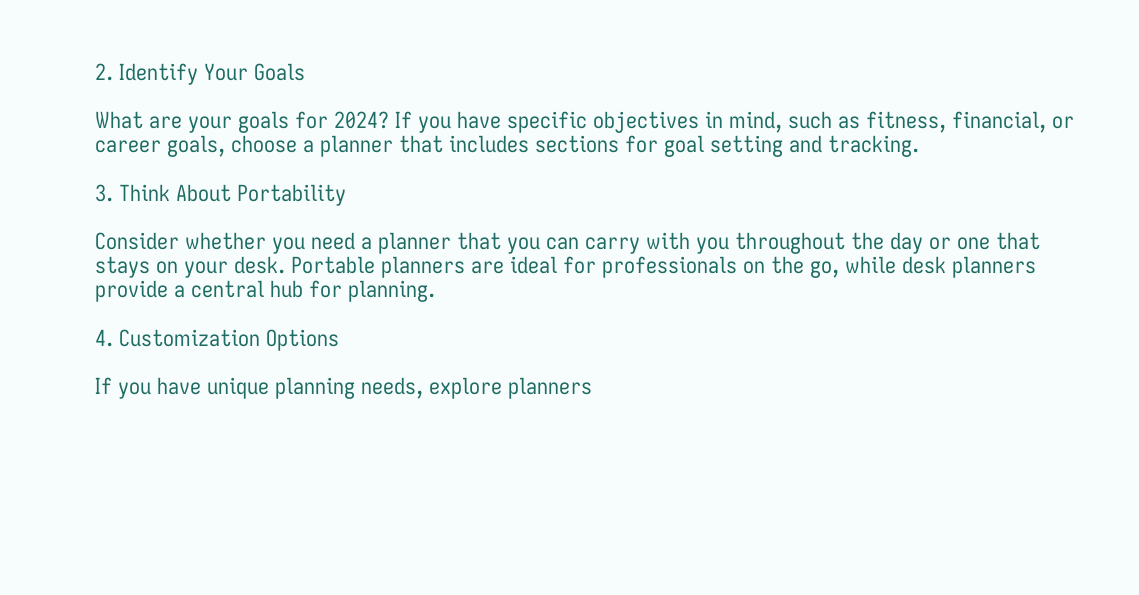2. Identify Your Goals

What are your goals for 2024? If you have specific objectives in mind, such as fitness, financial, or career goals, choose a planner that includes sections for goal setting and tracking.

3. Think About Portability

Consider whether you need a planner that you can carry with you throughout the day or one that stays on your desk. Portable planners are ideal for professionals on the go, while desk planners provide a central hub for planning.

4. Customization Options

If you have unique planning needs, explore planners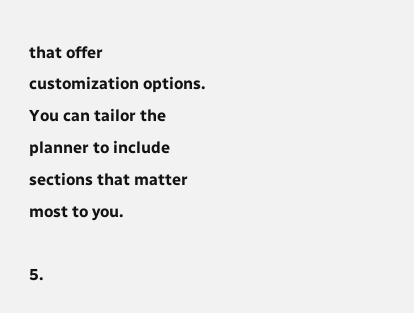that offer customization options. You can tailor the planner to include sections that matter most to you.

5.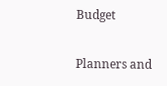Budget

Planners and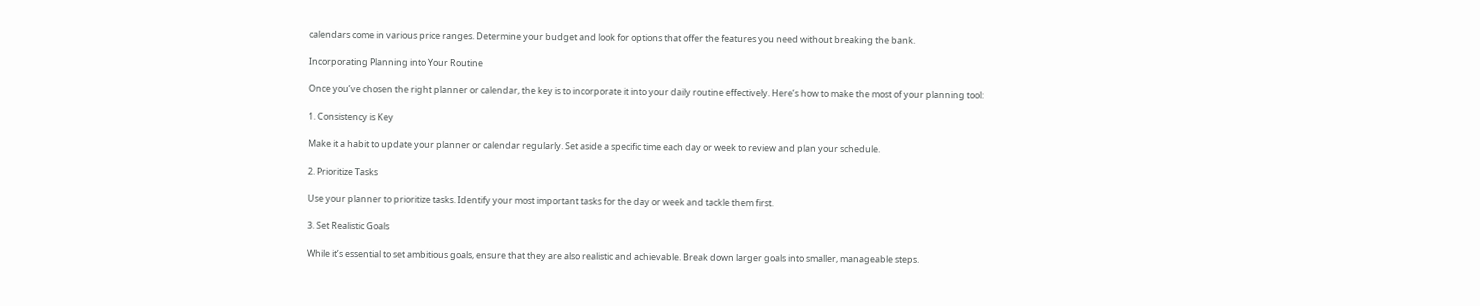calendars come in various price ranges. Determine your budget and look for options that offer the features you need without breaking the bank.

Incorporating Planning into Your Routine

Once you’ve chosen the right planner or calendar, the key is to incorporate it into your daily routine effectively. Here’s how to make the most of your planning tool:

1. Consistency is Key

Make it a habit to update your planner or calendar regularly. Set aside a specific time each day or week to review and plan your schedule.

2. Prioritize Tasks

Use your planner to prioritize tasks. Identify your most important tasks for the day or week and tackle them first.

3. Set Realistic Goals

While it’s essential to set ambitious goals, ensure that they are also realistic and achievable. Break down larger goals into smaller, manageable steps.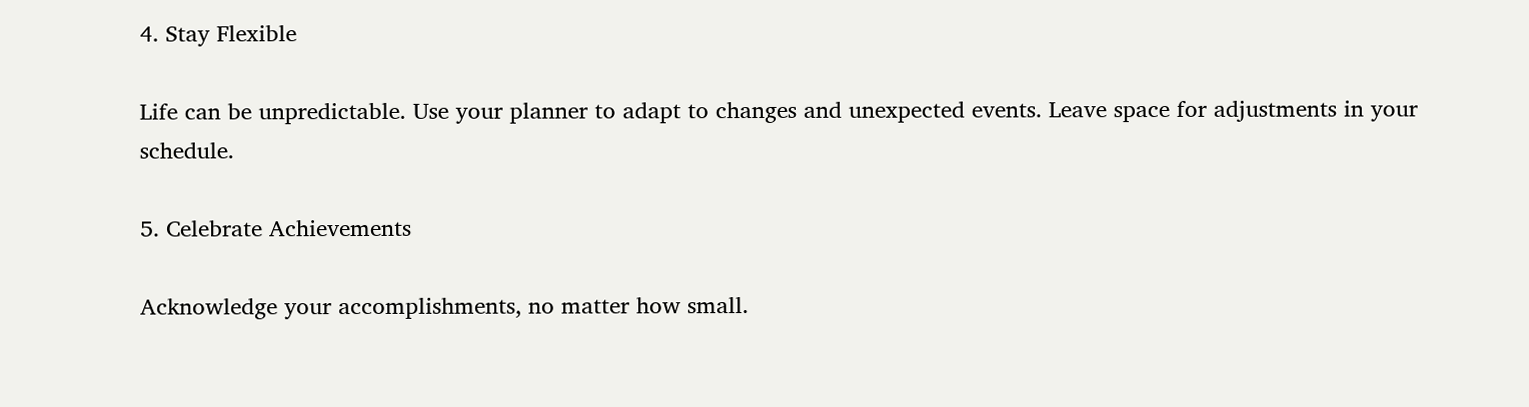4. Stay Flexible

Life can be unpredictable. Use your planner to adapt to changes and unexpected events. Leave space for adjustments in your schedule.

5. Celebrate Achievements

Acknowledge your accomplishments, no matter how small.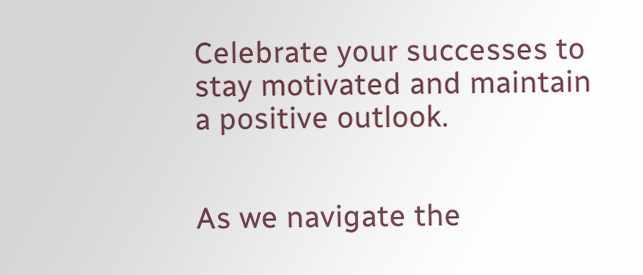Celebrate your successes to stay motivated and maintain a positive outlook.


As we navigate the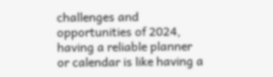challenges and opportunities of 2024, having a reliable planner or calendar is like having a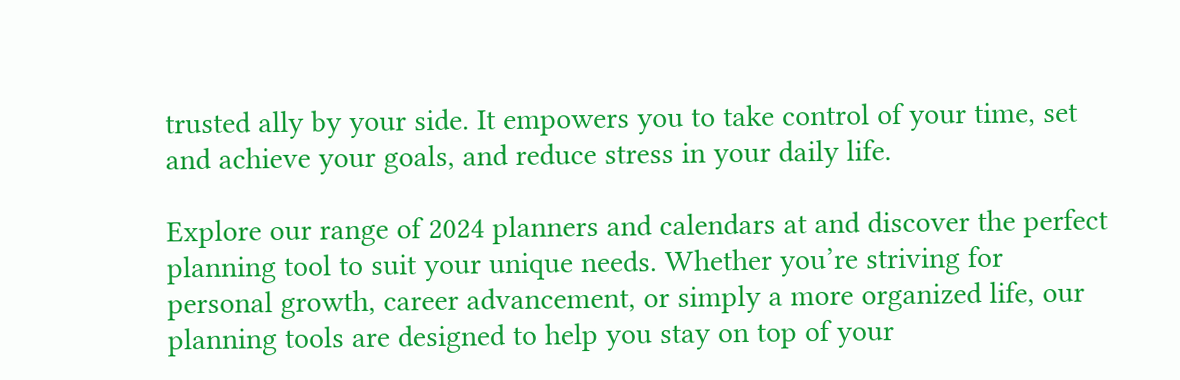trusted ally by your side. It empowers you to take control of your time, set and achieve your goals, and reduce stress in your daily life.

Explore our range of 2024 planners and calendars at and discover the perfect planning tool to suit your unique needs. Whether you’re striving for personal growth, career advancement, or simply a more organized life, our planning tools are designed to help you stay on top of your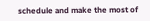schedule and make the most of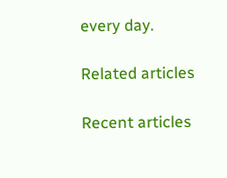every day.

Related articles

Recent articles